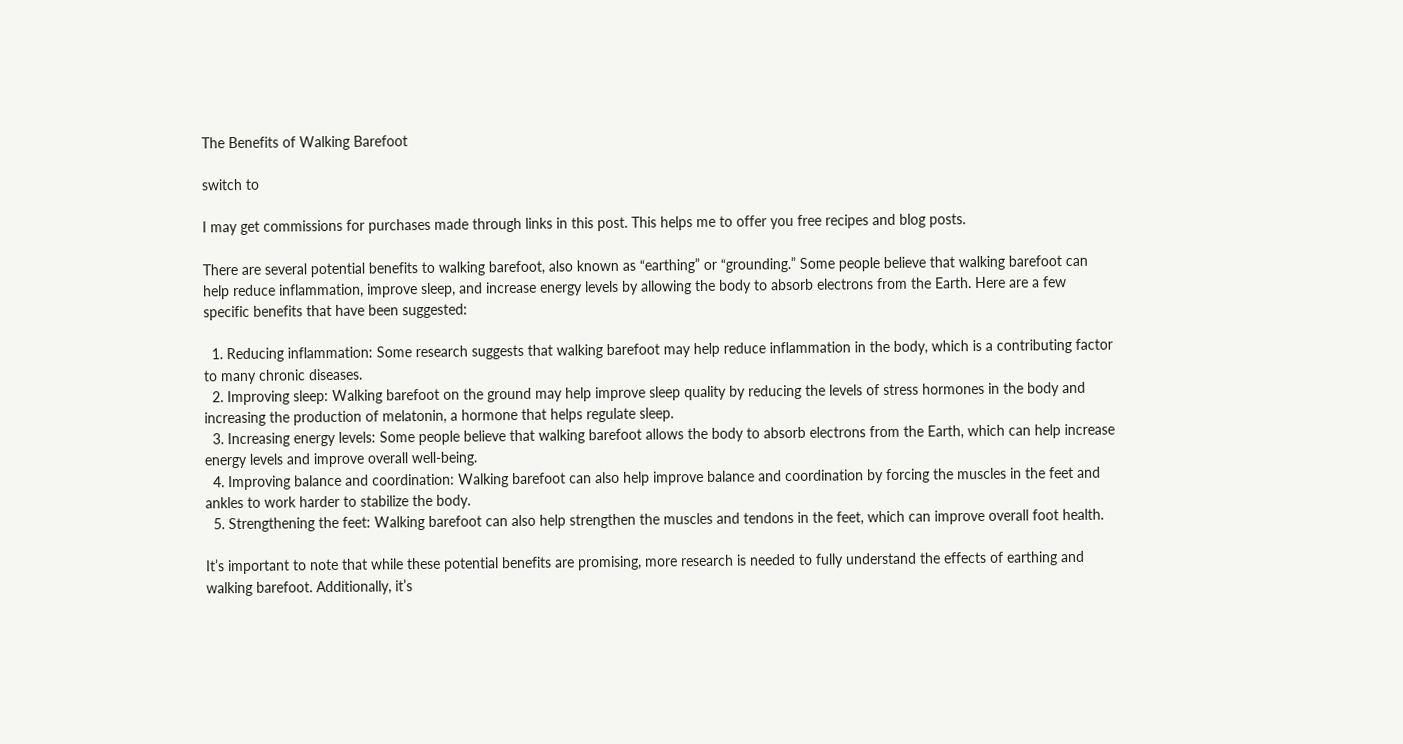The Benefits of Walking Barefoot

switch to

I may get commissions for purchases made through links in this post. This helps me to offer you free recipes and blog posts.

There are several potential benefits to walking barefoot, also known as “earthing” or “grounding.” Some people believe that walking barefoot can help reduce inflammation, improve sleep, and increase energy levels by allowing the body to absorb electrons from the Earth. Here are a few specific benefits that have been suggested:

  1. Reducing inflammation: Some research suggests that walking barefoot may help reduce inflammation in the body, which is a contributing factor to many chronic diseases.
  2. Improving sleep: Walking barefoot on the ground may help improve sleep quality by reducing the levels of stress hormones in the body and increasing the production of melatonin, a hormone that helps regulate sleep.
  3. Increasing energy levels: Some people believe that walking barefoot allows the body to absorb electrons from the Earth, which can help increase energy levels and improve overall well-being.
  4. Improving balance and coordination: Walking barefoot can also help improve balance and coordination by forcing the muscles in the feet and ankles to work harder to stabilize the body.
  5. Strengthening the feet: Walking barefoot can also help strengthen the muscles and tendons in the feet, which can improve overall foot health.

It’s important to note that while these potential benefits are promising, more research is needed to fully understand the effects of earthing and walking barefoot. Additionally, it’s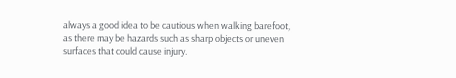always a good idea to be cautious when walking barefoot, as there may be hazards such as sharp objects or uneven surfaces that could cause injury.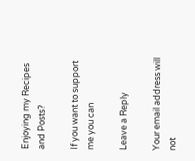Enjoying my Recipes and Posts?

If you want to support me you can

Leave a Reply

Your email address will not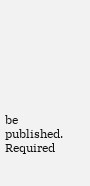be published. Required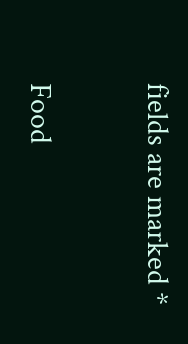fields are marked *


Food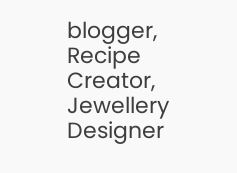blogger, Recipe Creator, Jewellery Designer